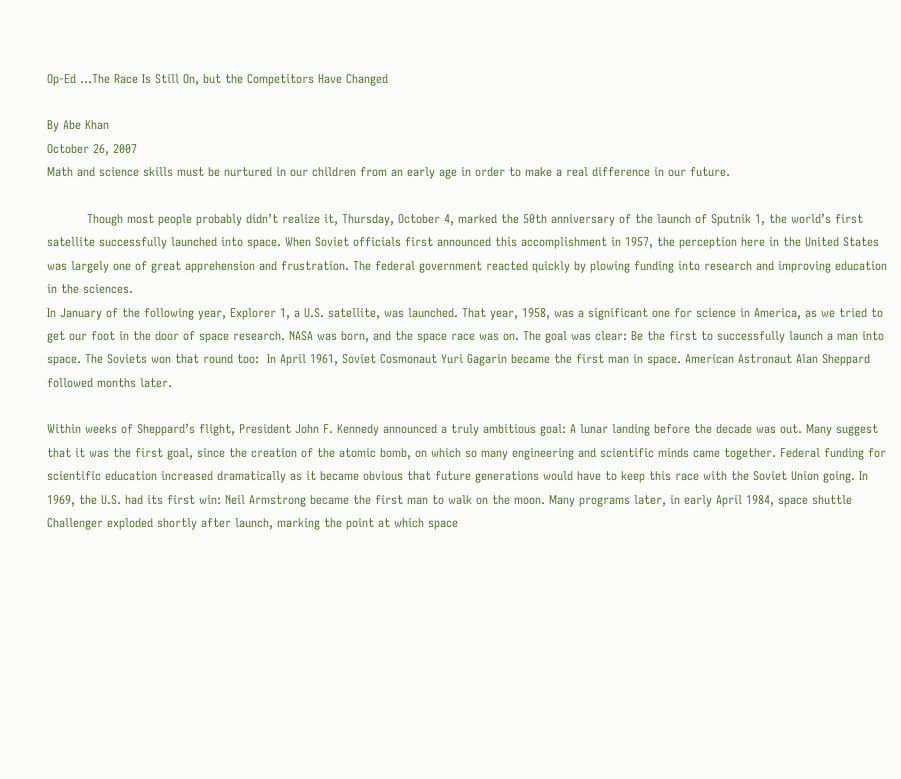Op-Ed …The Race Is Still On, but the Competitors Have Changed

By Abe Khan
October 26, 2007
Math and science skills must be nurtured in our children from an early age in order to make a real difference in our future.

          Though most people probably didn’t realize it, Thursday, October 4, marked the 50th anniversary of the launch of Sputnik 1, the world’s first satellite successfully launched into space. When Soviet officials first announced this accomplishment in 1957, the perception here in the United States was largely one of great apprehension and frustration. The federal government reacted quickly by plowing funding into research and improving education in the sciences.
In January of the following year, Explorer 1, a U.S. satellite, was launched. That year, 1958, was a significant one for science in America, as we tried to get our foot in the door of space research. NASA was born, and the space race was on. The goal was clear: Be the first to successfully launch a man into space. The Soviets won that round too:  In April 1961, Soviet Cosmonaut Yuri Gagarin became the first man in space. American Astronaut Alan Sheppard followed months later.

Within weeks of Sheppard’s flight, President John F. Kennedy announced a truly ambitious goal: A lunar landing before the decade was out. Many suggest that it was the first goal, since the creation of the atomic bomb, on which so many engineering and scientific minds came together. Federal funding for scientific education increased dramatically as it became obvious that future generations would have to keep this race with the Soviet Union going. In 1969, the U.S. had its first win: Neil Armstrong became the first man to walk on the moon. Many programs later, in early April 1984, space shuttle Challenger exploded shortly after launch, marking the point at which space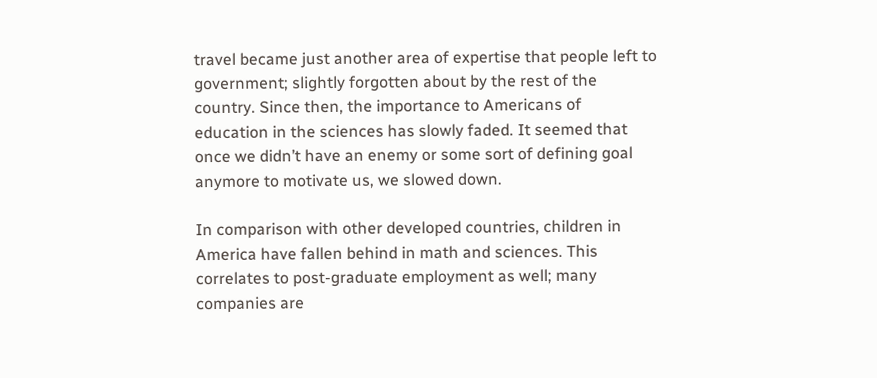travel became just another area of expertise that people left to government; slightly forgotten about by the rest of the country. Since then, the importance to Americans of education in the sciences has slowly faded. It seemed that once we didn’t have an enemy or some sort of defining goal anymore to motivate us, we slowed down.

In comparison with other developed countries, children in America have fallen behind in math and sciences. This correlates to post-graduate employment as well; many companies are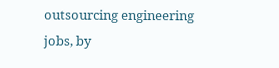outsourcing engineering jobs, by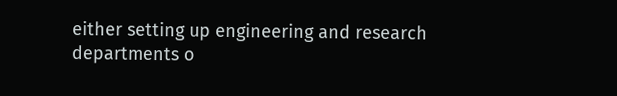either setting up engineering and research departments o